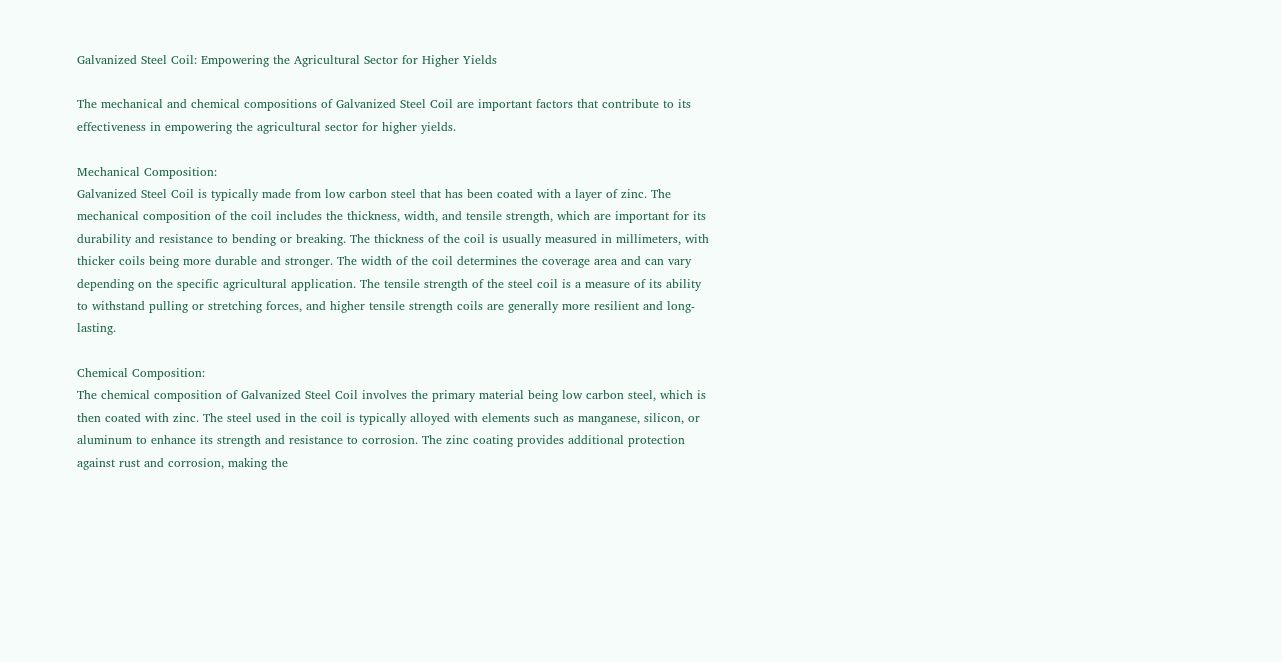Galvanized Steel Coil: Empowering the Agricultural Sector for Higher Yields

The mechanical and chemical compositions of Galvanized Steel Coil are important factors that contribute to its effectiveness in empowering the agricultural sector for higher yields.

Mechanical Composition:
Galvanized Steel Coil is typically made from low carbon steel that has been coated with a layer of zinc. The mechanical composition of the coil includes the thickness, width, and tensile strength, which are important for its durability and resistance to bending or breaking. The thickness of the coil is usually measured in millimeters, with thicker coils being more durable and stronger. The width of the coil determines the coverage area and can vary depending on the specific agricultural application. The tensile strength of the steel coil is a measure of its ability to withstand pulling or stretching forces, and higher tensile strength coils are generally more resilient and long-lasting.

Chemical Composition:
The chemical composition of Galvanized Steel Coil involves the primary material being low carbon steel, which is then coated with zinc. The steel used in the coil is typically alloyed with elements such as manganese, silicon, or aluminum to enhance its strength and resistance to corrosion. The zinc coating provides additional protection against rust and corrosion, making the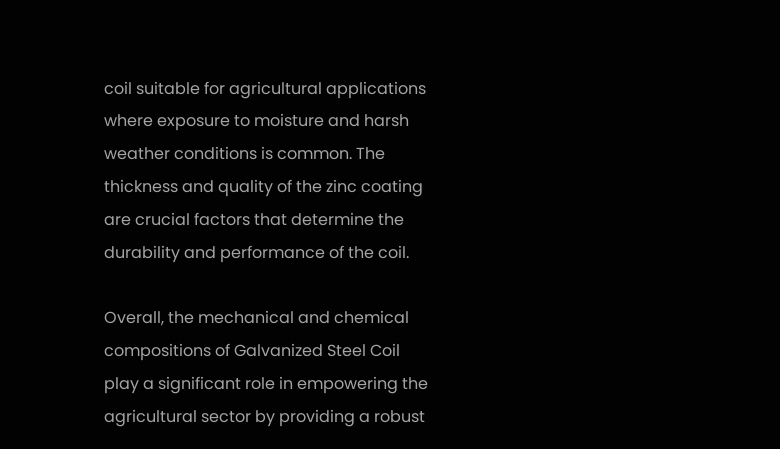coil suitable for agricultural applications where exposure to moisture and harsh weather conditions is common. The thickness and quality of the zinc coating are crucial factors that determine the durability and performance of the coil.

Overall, the mechanical and chemical compositions of Galvanized Steel Coil play a significant role in empowering the agricultural sector by providing a robust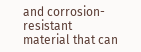and corrosion-resistant material that can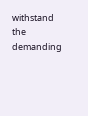withstand the demanding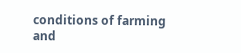conditions of farming and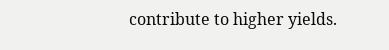contribute to higher yields.